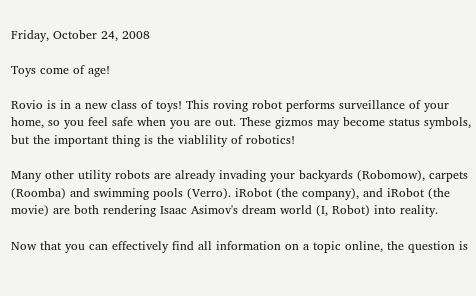Friday, October 24, 2008

Toys come of age!

Rovio is in a new class of toys! This roving robot performs surveillance of your home, so you feel safe when you are out. These gizmos may become status symbols, but the important thing is the viablility of robotics!

Many other utility robots are already invading your backyards (Robomow), carpets (Roomba) and swimming pools (Verro). iRobot (the company), and iRobot (the movie) are both rendering Isaac Asimov's dream world (I, Robot) into reality.

Now that you can effectively find all information on a topic online, the question is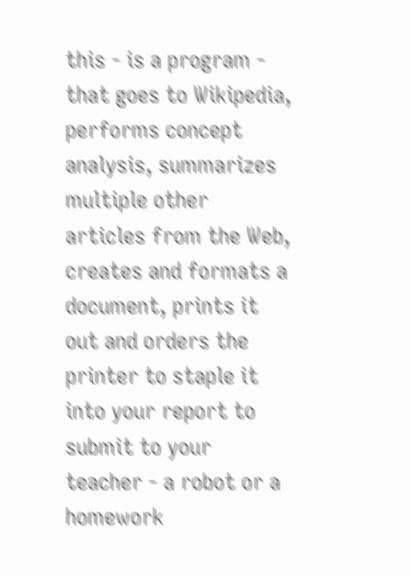this - is a program - that goes to Wikipedia, performs concept analysis, summarizes multiple other articles from the Web, creates and formats a document, prints it out and orders the printer to staple it into your report to submit to your teacher - a robot or a homework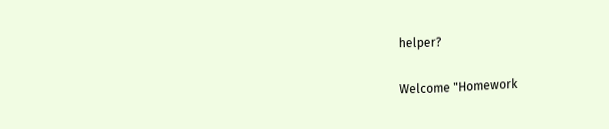helper?

Welcome "Homework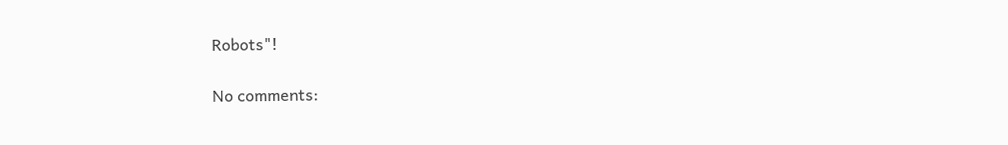Robots"!

No comments: